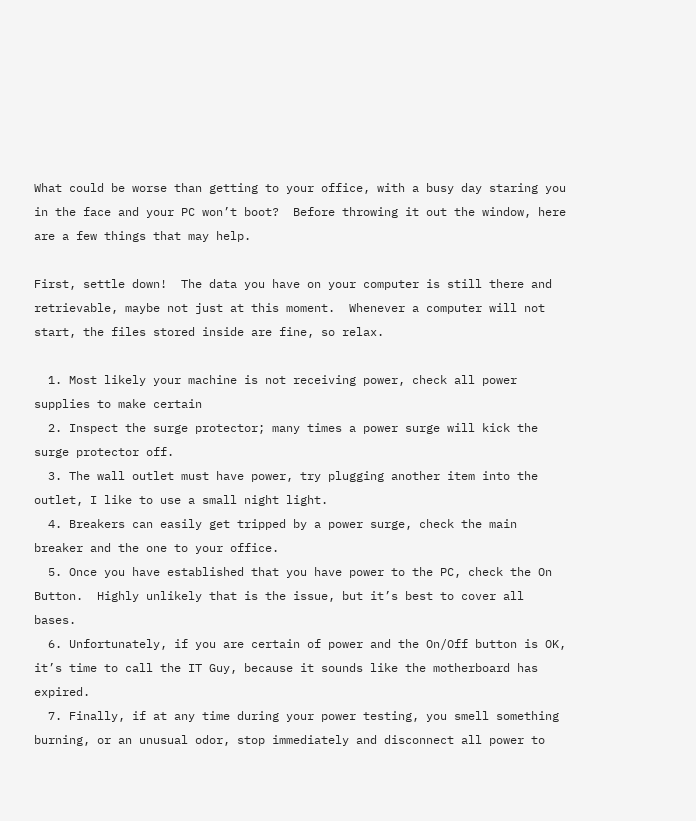What could be worse than getting to your office, with a busy day staring you in the face and your PC won’t boot?  Before throwing it out the window, here are a few things that may help.

First, settle down!  The data you have on your computer is still there and retrievable, maybe not just at this moment.  Whenever a computer will not start, the files stored inside are fine, so relax.

  1. Most likely your machine is not receiving power, check all power supplies to make certain
  2. Inspect the surge protector; many times a power surge will kick the surge protector off.
  3. The wall outlet must have power, try plugging another item into the outlet, I like to use a small night light.
  4. Breakers can easily get tripped by a power surge, check the main breaker and the one to your office.
  5. Once you have established that you have power to the PC, check the On Button.  Highly unlikely that is the issue, but it’s best to cover all bases.
  6. Unfortunately, if you are certain of power and the On/Off button is OK, it’s time to call the IT Guy, because it sounds like the motherboard has expired.
  7. Finally, if at any time during your power testing, you smell something burning, or an unusual odor, stop immediately and disconnect all power to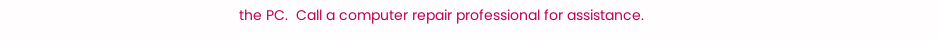the PC.  Call a computer repair professional for assistance.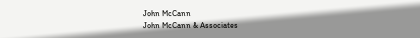John McCann
John McCann & Associates